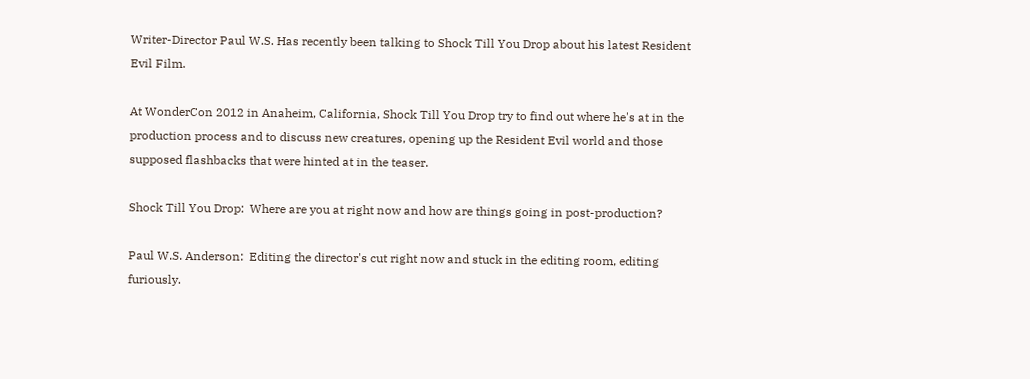Writer-Director Paul W.S. Has recently been talking to Shock Till You Drop about his latest Resident Evil Film.

At WonderCon 2012 in Anaheim, California, Shock Till You Drop try to find out where he's at in the production process and to discuss new creatures, opening up the Resident Evil world and those supposed flashbacks that were hinted at in the teaser.

Shock Till You Drop:  Where are you at right now and how are things going in post-production?

Paul W.S. Anderson:  Editing the director's cut right now and stuck in the editing room, editing furiously.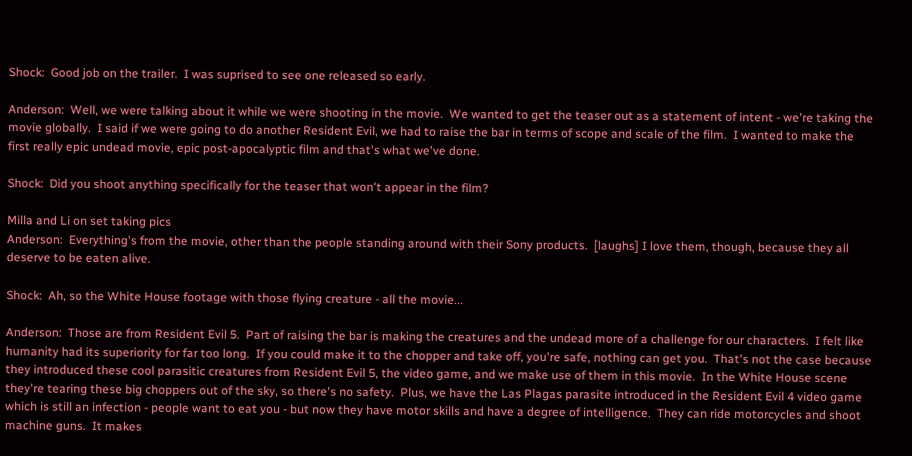Shock:  Good job on the trailer.  I was suprised to see one released so early.

Anderson:  Well, we were talking about it while we were shooting in the movie.  We wanted to get the teaser out as a statement of intent - we're taking the movie globally.  I said if we were going to do another Resident Evil, we had to raise the bar in terms of scope and scale of the film.  I wanted to make the first really epic undead movie, epic post-apocalyptic film and that's what we've done.

Shock:  Did you shoot anything specifically for the teaser that won't appear in the film?

Milla and Li on set taking pics
Anderson:  Everything's from the movie, other than the people standing around with their Sony products.  [laughs] I love them, though, because they all deserve to be eaten alive.

Shock:  Ah, so the White House footage with those flying creature - all the movie...

Anderson:  Those are from Resident Evil 5.  Part of raising the bar is making the creatures and the undead more of a challenge for our characters.  I felt like humanity had its superiority for far too long.  If you could make it to the chopper and take off, you're safe, nothing can get you.  That's not the case because they introduced these cool parasitic creatures from Resident Evil 5, the video game, and we make use of them in this movie.  In the White House scene they're tearing these big choppers out of the sky, so there's no safety.  Plus, we have the Las Plagas parasite introduced in the Resident Evil 4 video game which is still an infection - people want to eat you - but now they have motor skills and have a degree of intelligence.  They can ride motorcycles and shoot machine guns.  It makes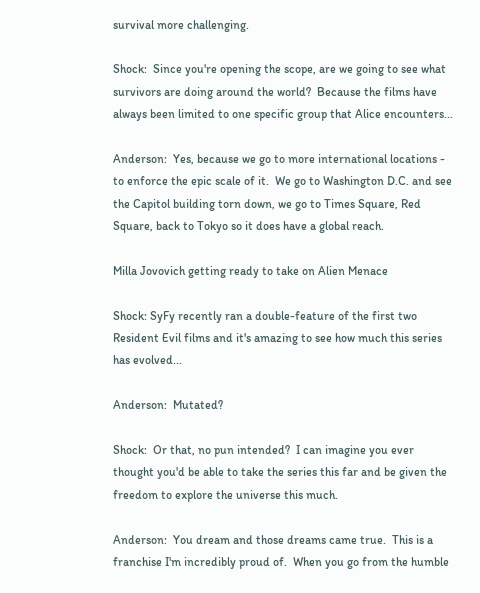survival more challenging.

Shock:  Since you're opening the scope, are we going to see what survivors are doing around the world?  Because the films have always been limited to one specific group that Alice encounters...

Anderson:  Yes, because we go to more international locations - to enforce the epic scale of it.  We go to Washington D.C. and see the Capitol building torn down, we go to Times Square, Red Square, back to Tokyo so it does have a global reach.

Milla Jovovich getting ready to take on Alien Menace

Shock: SyFy recently ran a double-feature of the first two Resident Evil films and it's amazing to see how much this series has evolved...

Anderson:  Mutated?

Shock:  Or that, no pun intended?  I can imagine you ever thought you'd be able to take the series this far and be given the freedom to explore the universe this much.

Anderson:  You dream and those dreams came true.  This is a franchise I'm incredibly proud of.  When you go from the humble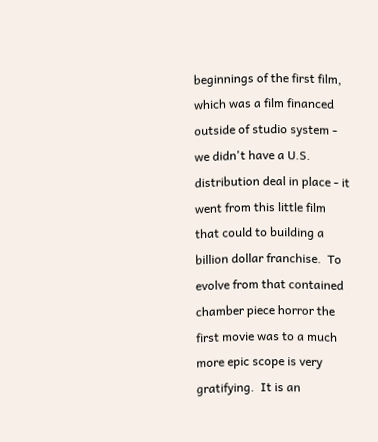beginnings of the first film, which was a film financed outside of studio system - we didn't have a U.S. distribution deal in place - it went from this little film that could to building a billion dollar franchise.  To evolve from that contained chamber piece horror the first movie was to a much more epic scope is very gratifying.  It is an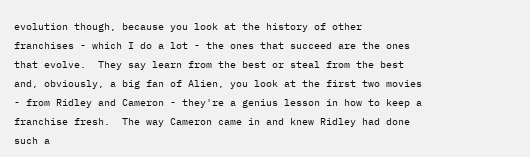evolution though, because you look at the history of other franchises - which I do a lot - the ones that succeed are the ones that evolve.  They say learn from the best or steal from the best and, obviously, a big fan of Alien, you look at the first two movies - from Ridley and Cameron - they're a genius lesson in how to keep a franchise fresh.  The way Cameron came in and knew Ridley had done such a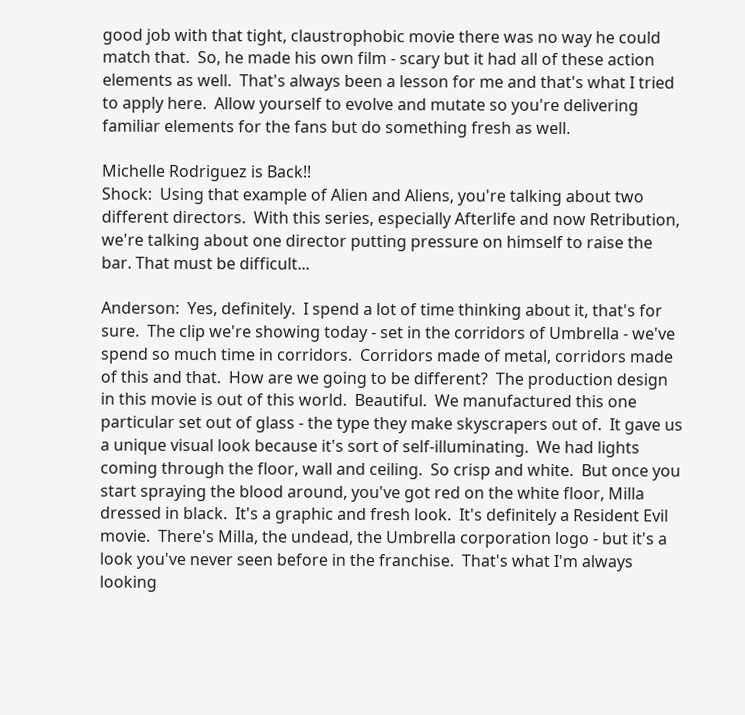good job with that tight, claustrophobic movie there was no way he could match that.  So, he made his own film - scary but it had all of these action elements as well.  That's always been a lesson for me and that's what I tried to apply here.  Allow yourself to evolve and mutate so you're delivering familiar elements for the fans but do something fresh as well.

Michelle Rodriguez is Back!!
Shock:  Using that example of Alien and Aliens, you're talking about two different directors.  With this series, especially Afterlife and now Retribution, we're talking about one director putting pressure on himself to raise the bar. That must be difficult...

Anderson:  Yes, definitely.  I spend a lot of time thinking about it, that's for sure.  The clip we're showing today - set in the corridors of Umbrella - we've spend so much time in corridors.  Corridors made of metal, corridors made of this and that.  How are we going to be different?  The production design in this movie is out of this world.  Beautiful.  We manufactured this one particular set out of glass - the type they make skyscrapers out of.  It gave us a unique visual look because it's sort of self-illuminating.  We had lights coming through the floor, wall and ceiling.  So crisp and white.  But once you start spraying the blood around, you've got red on the white floor, Milla dressed in black.  It's a graphic and fresh look.  It's definitely a Resident Evil movie.  There's Milla, the undead, the Umbrella corporation logo - but it's a look you've never seen before in the franchise.  That's what I'm always looking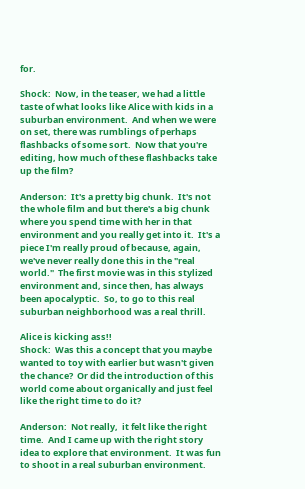for.

Shock:  Now, in the teaser, we had a little taste of what looks like Alice with kids in a suburban environment.  And when we were on set, there was rumblings of perhaps flashbacks of some sort.  Now that you're editing, how much of these flashbacks take up the film?

Anderson:  It's a pretty big chunk.  It's not the whole film and but there's a big chunk where you spend time with her in that environment and you really get into it.  It's a piece I'm really proud of because, again, we've never really done this in the "real world."  The first movie was in this stylized environment and, since then, has always been apocalyptic.  So, to go to this real suburban neighborhood was a real thrill.

Alice is kicking ass!!
Shock:  Was this a concept that you maybe wanted to toy with earlier but wasn't given the chance?  Or did the introduction of this world come about organically and just feel like the right time to do it?

Anderson:  Not really,  it felt like the right time.  And I came up with the right story idea to explore that environment.  It was fun to shoot in a real suburban environment.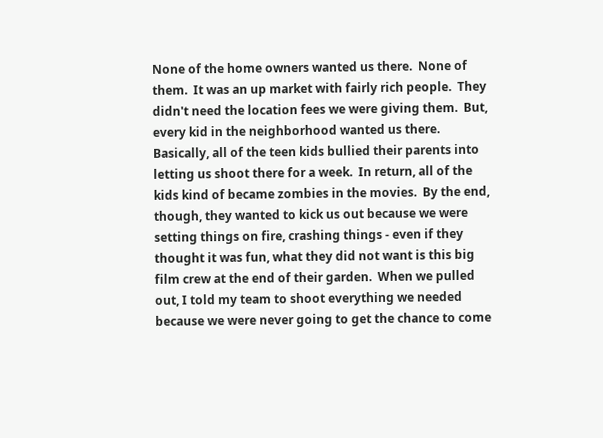None of the home owners wanted us there.  None of them.  It was an up market with fairly rich people.  They didn't need the location fees we were giving them.  But, every kid in the neighborhood wanted us there.  Basically, all of the teen kids bullied their parents into letting us shoot there for a week.  In return, all of the kids kind of became zombies in the movies.  By the end, though, they wanted to kick us out because we were setting things on fire, crashing things - even if they thought it was fun, what they did not want is this big film crew at the end of their garden.  When we pulled out, I told my team to shoot everything we needed because we were never going to get the chance to come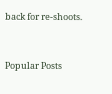back for re-shoots.


Popular Posts